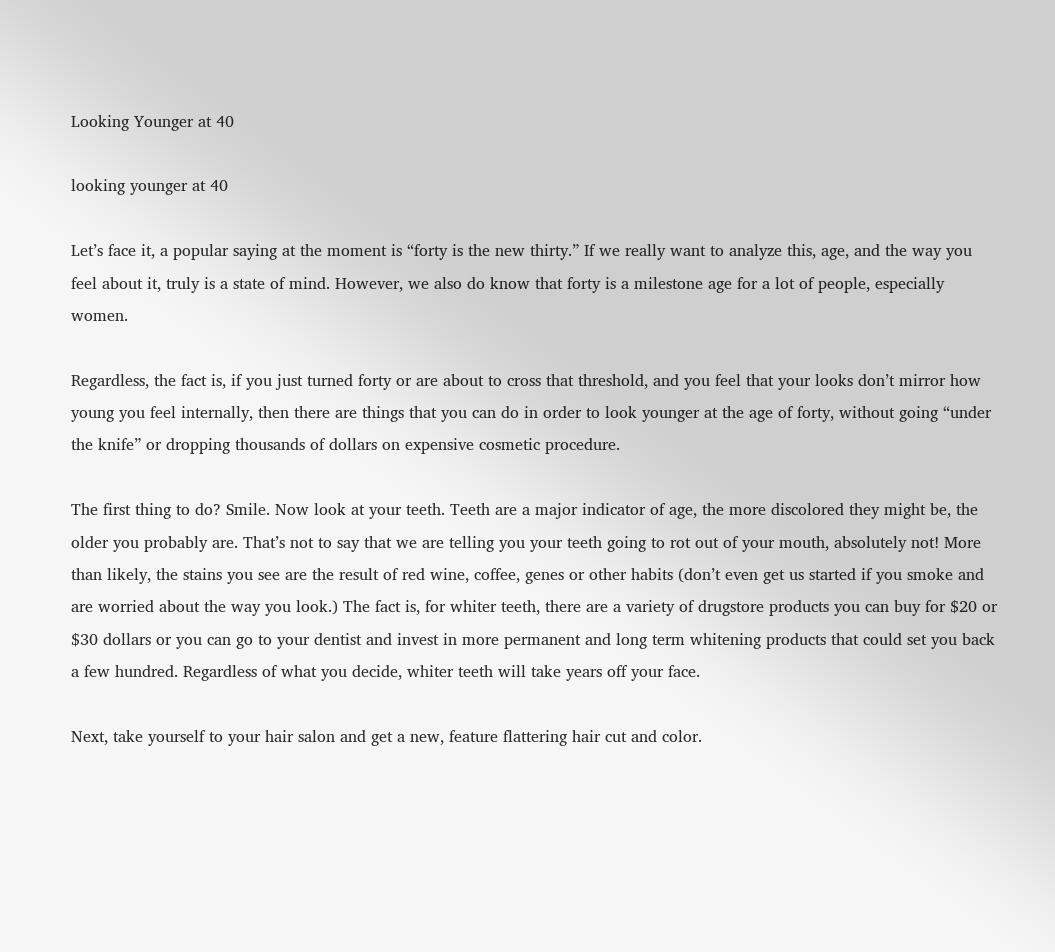Looking Younger at 40

looking younger at 40

Let’s face it, a popular saying at the moment is “forty is the new thirty.” If we really want to analyze this, age, and the way you feel about it, truly is a state of mind. However, we also do know that forty is a milestone age for a lot of people, especially women.

Regardless, the fact is, if you just turned forty or are about to cross that threshold, and you feel that your looks don’t mirror how young you feel internally, then there are things that you can do in order to look younger at the age of forty, without going “under the knife” or dropping thousands of dollars on expensive cosmetic procedure.

The first thing to do? Smile. Now look at your teeth. Teeth are a major indicator of age, the more discolored they might be, the older you probably are. That’s not to say that we are telling you your teeth going to rot out of your mouth, absolutely not! More than likely, the stains you see are the result of red wine, coffee, genes or other habits (don’t even get us started if you smoke and are worried about the way you look.) The fact is, for whiter teeth, there are a variety of drugstore products you can buy for $20 or $30 dollars or you can go to your dentist and invest in more permanent and long term whitening products that could set you back a few hundred. Regardless of what you decide, whiter teeth will take years off your face.

Next, take yourself to your hair salon and get a new, feature flattering hair cut and color.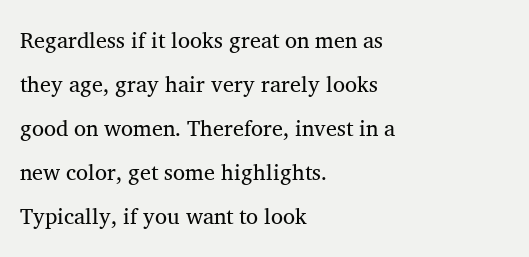Regardless if it looks great on men as they age, gray hair very rarely looks good on women. Therefore, invest in a new color, get some highlights. Typically, if you want to look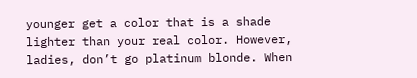younger get a color that is a shade lighter than your real color. However, ladies, don’t go platinum blonde. When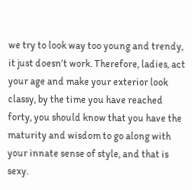we try to look way too young and trendy, it just doesn’t work. Therefore, ladies, act your age and make your exterior look classy, by the time you have reached forty, you should know that you have the maturity and wisdom to go along with your innate sense of style, and that is sexy.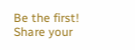Be the first! Share your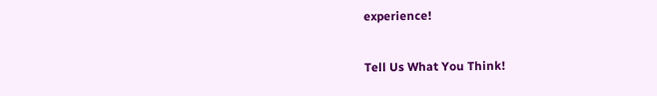experience!

Tell Us What You Think!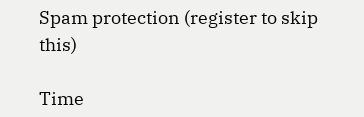Spam protection (register to skip this)

Time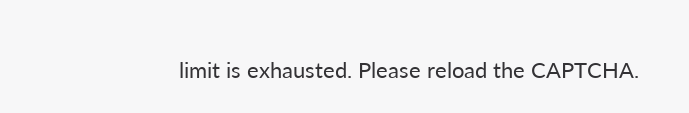limit is exhausted. Please reload the CAPTCHA.